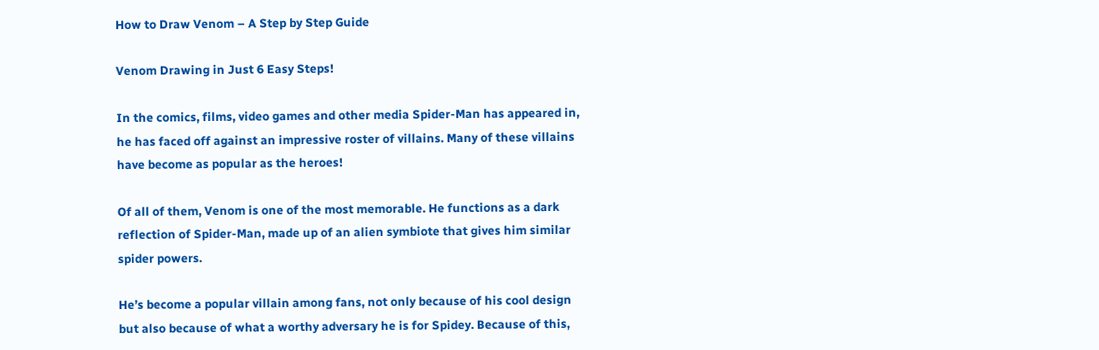How to Draw Venom – A Step by Step Guide

Venom Drawing in Just 6 Easy Steps!

In the comics, films, video games and other media Spider-Man has appeared in, he has faced off against an impressive roster of villains. Many of these villains have become as popular as the heroes!

Of all of them, Venom is one of the most memorable. He functions as a dark reflection of Spider-Man, made up of an alien symbiote that gives him similar spider powers.

He’s become a popular villain among fans, not only because of his cool design but also because of what a worthy adversary he is for Spidey. Because of this,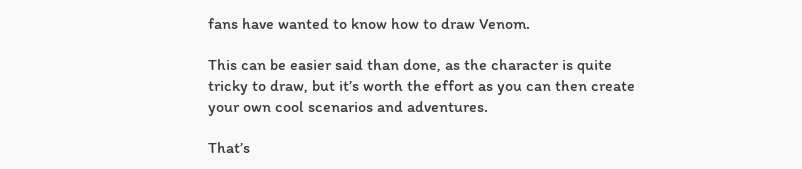fans have wanted to know how to draw Venom.

This can be easier said than done, as the character is quite tricky to draw, but it’s worth the effort as you can then create your own cool scenarios and adventures.

That’s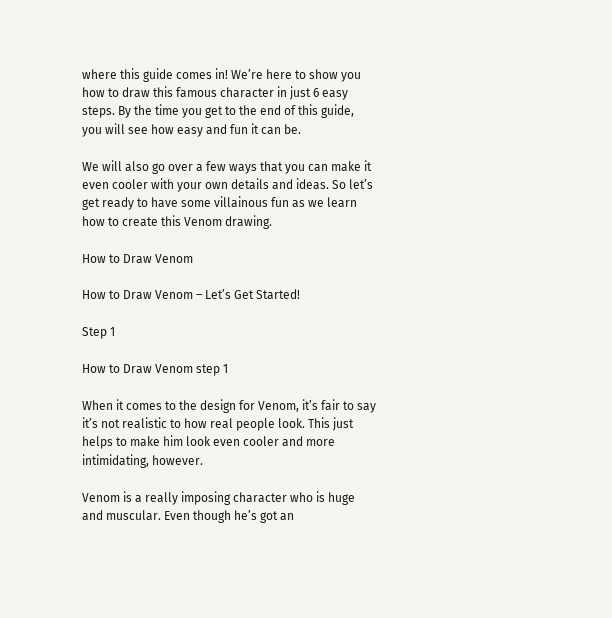where this guide comes in! We’re here to show you how to draw this famous character in just 6 easy steps. By the time you get to the end of this guide, you will see how easy and fun it can be.

We will also go over a few ways that you can make it even cooler with your own details and ideas. So let’s get ready to have some villainous fun as we learn how to create this Venom drawing.

How to Draw Venom

How to Draw Venom – Let’s Get Started!

Step 1

How to Draw Venom step 1

When it comes to the design for Venom, it’s fair to say it’s not realistic to how real people look. This just helps to make him look even cooler and more intimidating, however.

Venom is a really imposing character who is huge and muscular. Even though he’s got an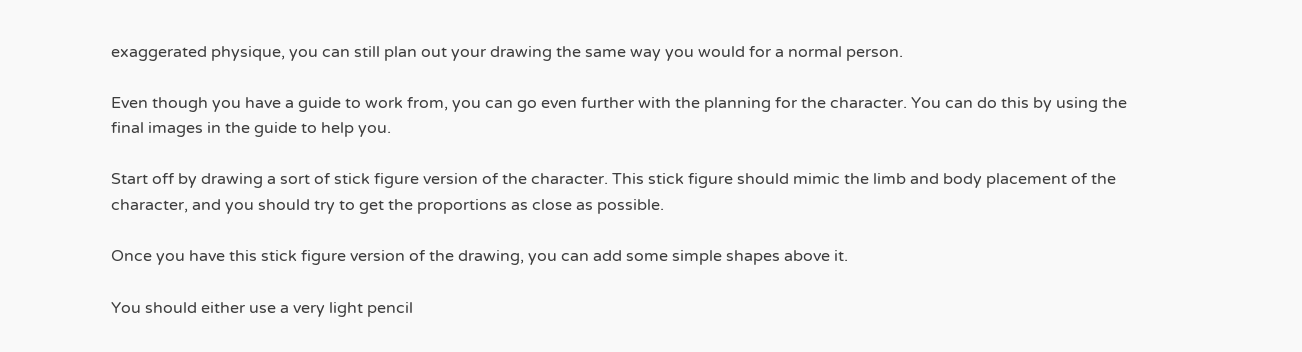exaggerated physique, you can still plan out your drawing the same way you would for a normal person.

Even though you have a guide to work from, you can go even further with the planning for the character. You can do this by using the final images in the guide to help you.

Start off by drawing a sort of stick figure version of the character. This stick figure should mimic the limb and body placement of the character, and you should try to get the proportions as close as possible.

Once you have this stick figure version of the drawing, you can add some simple shapes above it.

You should either use a very light pencil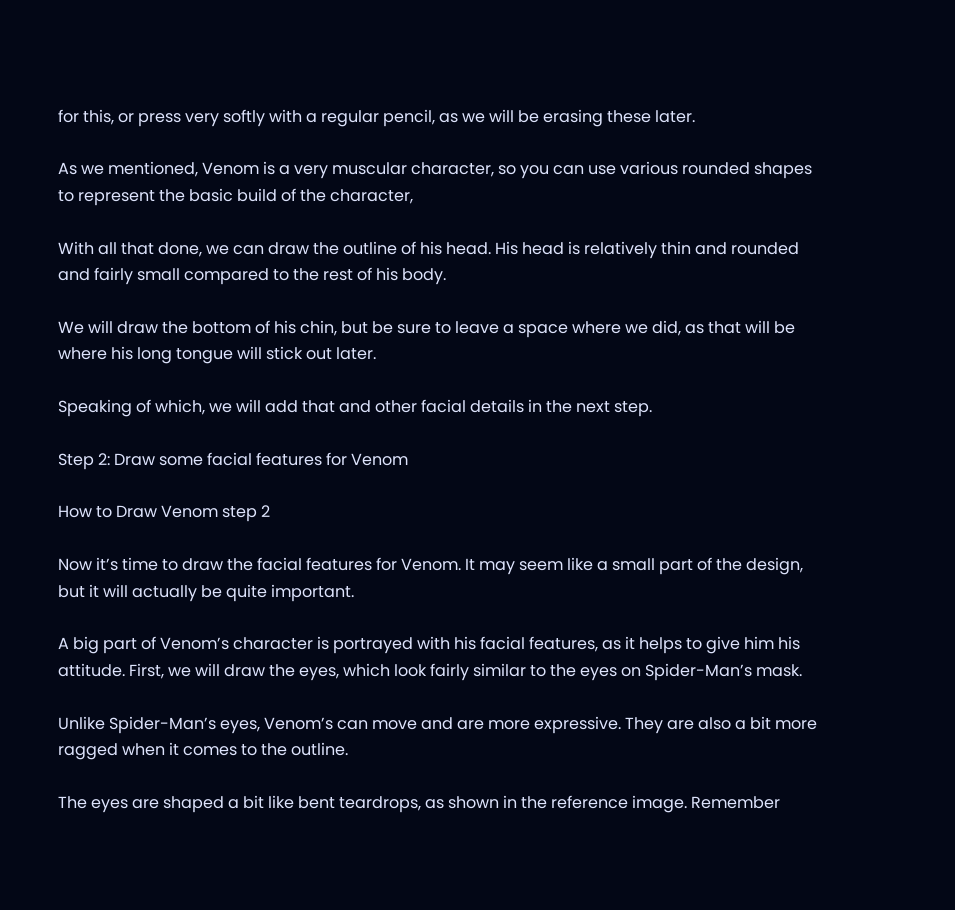for this, or press very softly with a regular pencil, as we will be erasing these later.

As we mentioned, Venom is a very muscular character, so you can use various rounded shapes to represent the basic build of the character,

With all that done, we can draw the outline of his head. His head is relatively thin and rounded and fairly small compared to the rest of his body.

We will draw the bottom of his chin, but be sure to leave a space where we did, as that will be where his long tongue will stick out later.

Speaking of which, we will add that and other facial details in the next step.

Step 2: Draw some facial features for Venom

How to Draw Venom step 2

Now it’s time to draw the facial features for Venom. It may seem like a small part of the design, but it will actually be quite important.

A big part of Venom’s character is portrayed with his facial features, as it helps to give him his attitude. First, we will draw the eyes, which look fairly similar to the eyes on Spider-Man’s mask.

Unlike Spider-Man’s eyes, Venom’s can move and are more expressive. They are also a bit more ragged when it comes to the outline.

The eyes are shaped a bit like bent teardrops, as shown in the reference image. Remember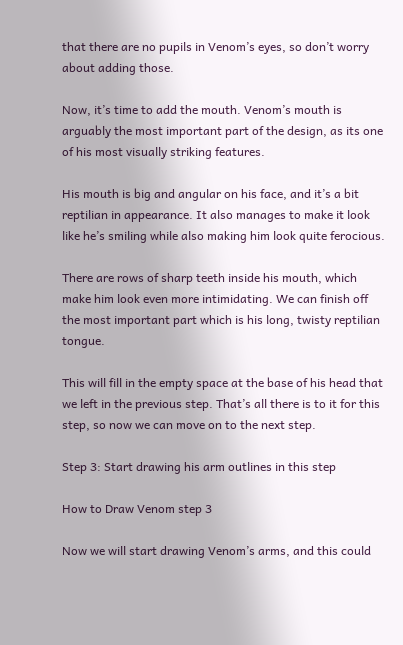that there are no pupils in Venom’s eyes, so don’t worry about adding those.

Now, it’s time to add the mouth. Venom’s mouth is arguably the most important part of the design, as its one of his most visually striking features.

His mouth is big and angular on his face, and it’s a bit reptilian in appearance. It also manages to make it look like he’s smiling while also making him look quite ferocious.

There are rows of sharp teeth inside his mouth, which make him look even more intimidating. We can finish off the most important part which is his long, twisty reptilian tongue.

This will fill in the empty space at the base of his head that we left in the previous step. That’s all there is to it for this step, so now we can move on to the next step.

Step 3: Start drawing his arm outlines in this step

How to Draw Venom step 3

Now we will start drawing Venom’s arms, and this could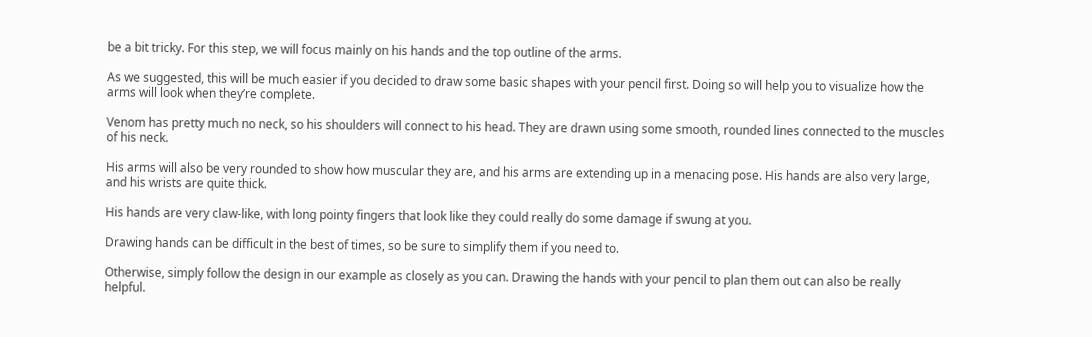be a bit tricky. For this step, we will focus mainly on his hands and the top outline of the arms.

As we suggested, this will be much easier if you decided to draw some basic shapes with your pencil first. Doing so will help you to visualize how the arms will look when they’re complete.

Venom has pretty much no neck, so his shoulders will connect to his head. They are drawn using some smooth, rounded lines connected to the muscles of his neck.

His arms will also be very rounded to show how muscular they are, and his arms are extending up in a menacing pose. His hands are also very large, and his wrists are quite thick.

His hands are very claw-like, with long pointy fingers that look like they could really do some damage if swung at you.

Drawing hands can be difficult in the best of times, so be sure to simplify them if you need to.

Otherwise, simply follow the design in our example as closely as you can. Drawing the hands with your pencil to plan them out can also be really helpful.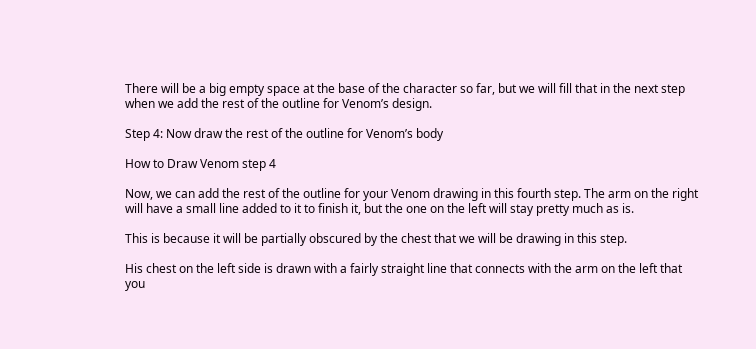There will be a big empty space at the base of the character so far, but we will fill that in the next step when we add the rest of the outline for Venom’s design.

Step 4: Now draw the rest of the outline for Venom’s body

How to Draw Venom step 4

Now, we can add the rest of the outline for your Venom drawing in this fourth step. The arm on the right will have a small line added to it to finish it, but the one on the left will stay pretty much as is.

This is because it will be partially obscured by the chest that we will be drawing in this step.

His chest on the left side is drawn with a fairly straight line that connects with the arm on the left that you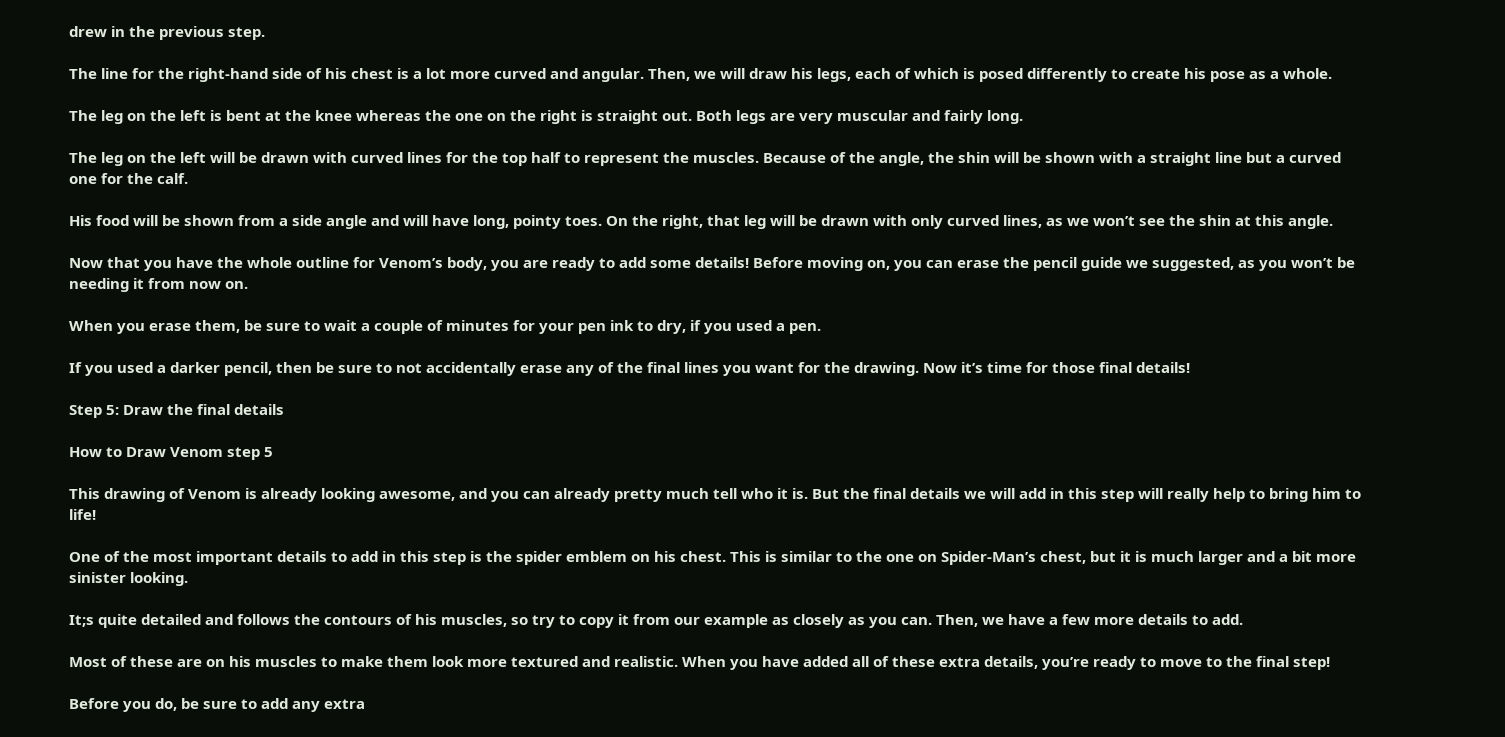drew in the previous step.

The line for the right-hand side of his chest is a lot more curved and angular. Then, we will draw his legs, each of which is posed differently to create his pose as a whole.

The leg on the left is bent at the knee whereas the one on the right is straight out. Both legs are very muscular and fairly long.

The leg on the left will be drawn with curved lines for the top half to represent the muscles. Because of the angle, the shin will be shown with a straight line but a curved one for the calf.

His food will be shown from a side angle and will have long, pointy toes. On the right, that leg will be drawn with only curved lines, as we won’t see the shin at this angle.

Now that you have the whole outline for Venom’s body, you are ready to add some details! Before moving on, you can erase the pencil guide we suggested, as you won’t be needing it from now on.

When you erase them, be sure to wait a couple of minutes for your pen ink to dry, if you used a pen.

If you used a darker pencil, then be sure to not accidentally erase any of the final lines you want for the drawing. Now it’s time for those final details!

Step 5: Draw the final details

How to Draw Venom step 5

This drawing of Venom is already looking awesome, and you can already pretty much tell who it is. But the final details we will add in this step will really help to bring him to life!

One of the most important details to add in this step is the spider emblem on his chest. This is similar to the one on Spider-Man’s chest, but it is much larger and a bit more sinister looking.

It;s quite detailed and follows the contours of his muscles, so try to copy it from our example as closely as you can. Then, we have a few more details to add.

Most of these are on his muscles to make them look more textured and realistic. When you have added all of these extra details, you’re ready to move to the final step!

Before you do, be sure to add any extra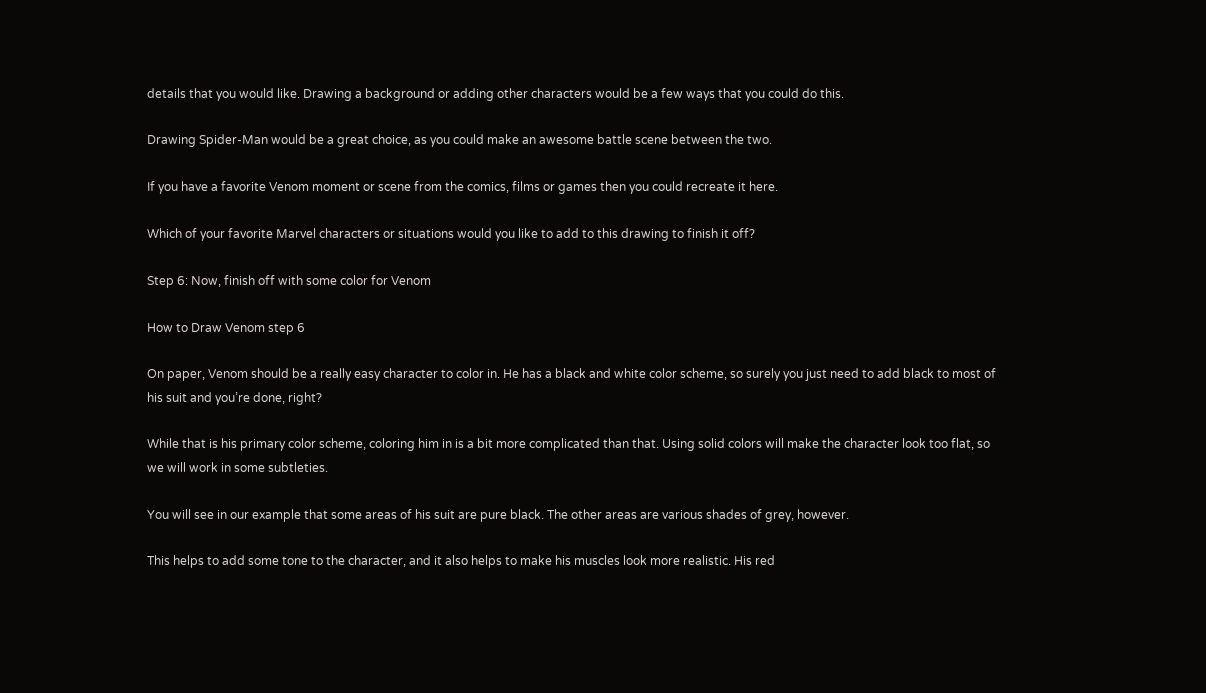details that you would like. Drawing a background or adding other characters would be a few ways that you could do this.

Drawing Spider-Man would be a great choice, as you could make an awesome battle scene between the two.

If you have a favorite Venom moment or scene from the comics, films or games then you could recreate it here.

Which of your favorite Marvel characters or situations would you like to add to this drawing to finish it off?

Step 6: Now, finish off with some color for Venom

How to Draw Venom step 6

On paper, Venom should be a really easy character to color in. He has a black and white color scheme, so surely you just need to add black to most of his suit and you’re done, right?

While that is his primary color scheme, coloring him in is a bit more complicated than that. Using solid colors will make the character look too flat, so we will work in some subtleties.

You will see in our example that some areas of his suit are pure black. The other areas are various shades of grey, however.

This helps to add some tone to the character, and it also helps to make his muscles look more realistic. His red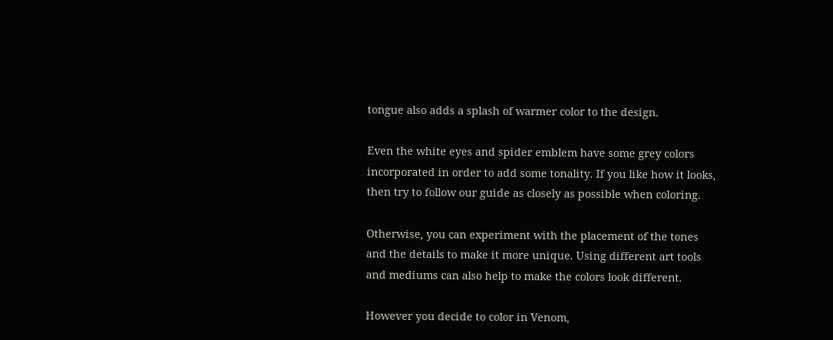tongue also adds a splash of warmer color to the design.

Even the white eyes and spider emblem have some grey colors incorporated in order to add some tonality. If you like how it looks, then try to follow our guide as closely as possible when coloring.

Otherwise, you can experiment with the placement of the tones and the details to make it more unique. Using different art tools and mediums can also help to make the colors look different.

However you decide to color in Venom,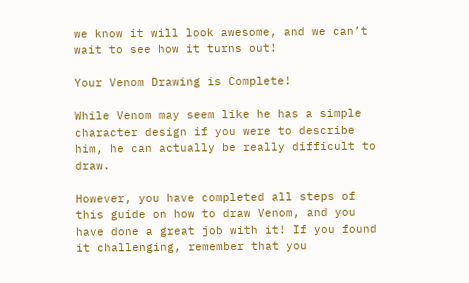we know it will look awesome, and we can’t wait to see how it turns out!

Your Venom Drawing is Complete!

While Venom may seem like he has a simple character design if you were to describe him, he can actually be really difficult to draw.

However, you have completed all steps of this guide on how to draw Venom, and you have done a great job with it! If you found it challenging, remember that you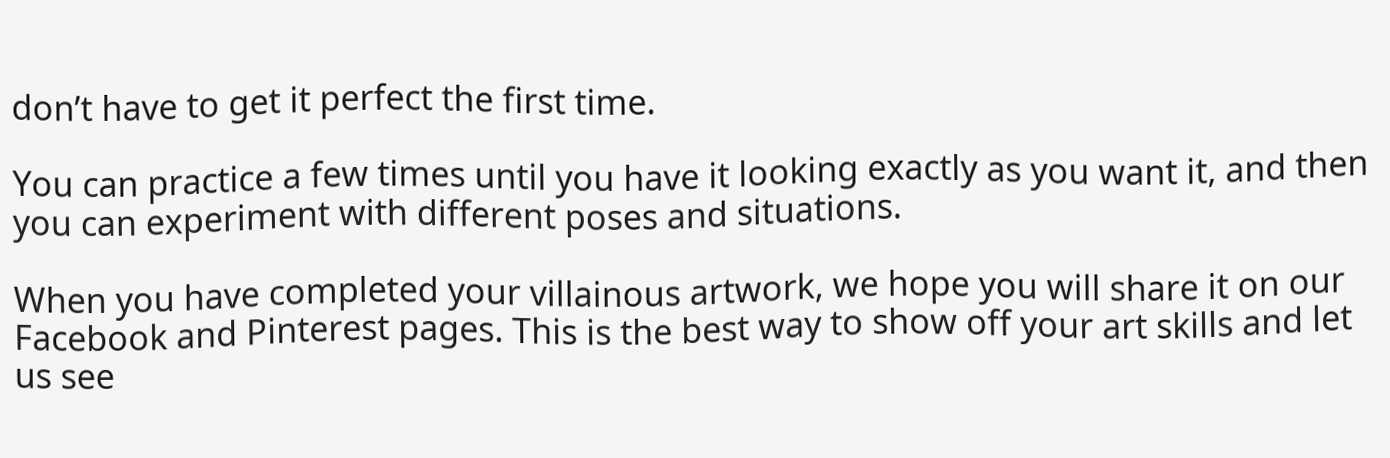don’t have to get it perfect the first time.

You can practice a few times until you have it looking exactly as you want it, and then you can experiment with different poses and situations.

When you have completed your villainous artwork, we hope you will share it on our Facebook and Pinterest pages. This is the best way to show off your art skills and let us see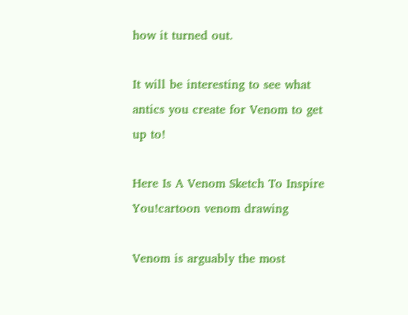how it turned out.

It will be interesting to see what antics you create for Venom to get up to!

Here Is A Venom Sketch To Inspire You!cartoon venom drawing

Venom is arguably the most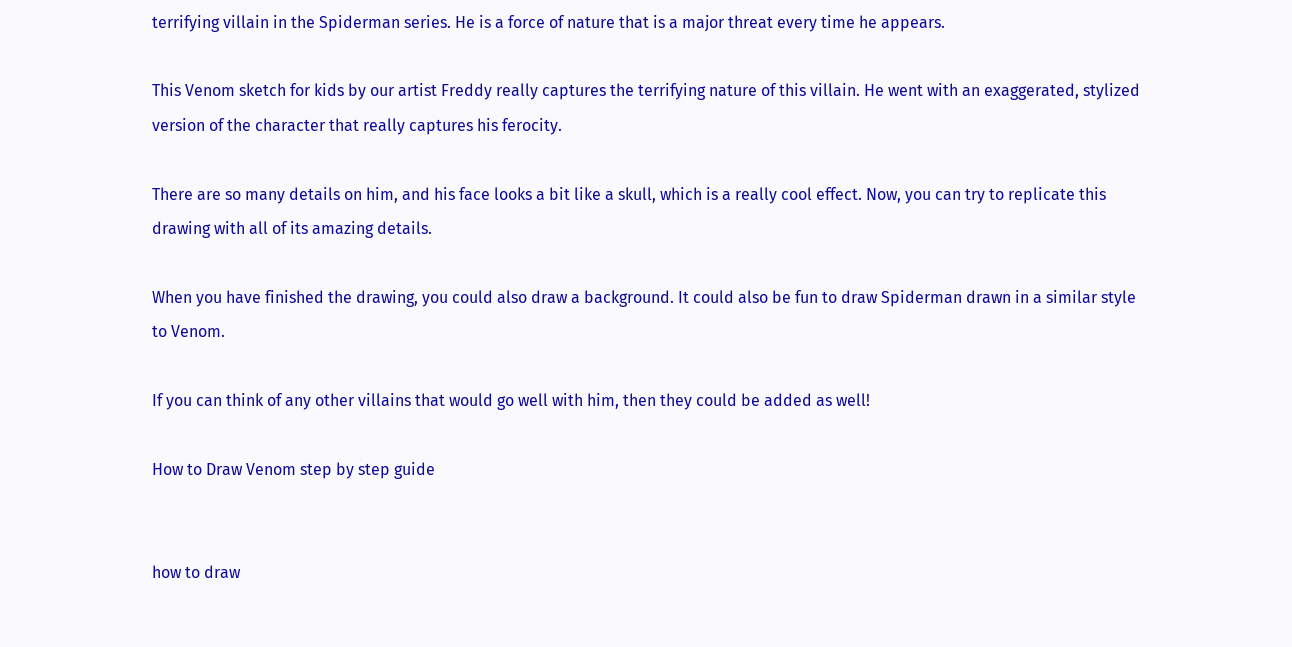terrifying villain in the Spiderman series. He is a force of nature that is a major threat every time he appears.

This Venom sketch for kids by our artist Freddy really captures the terrifying nature of this villain. He went with an exaggerated, stylized version of the character that really captures his ferocity.

There are so many details on him, and his face looks a bit like a skull, which is a really cool effect. Now, you can try to replicate this drawing with all of its amazing details.

When you have finished the drawing, you could also draw a background. It could also be fun to draw Spiderman drawn in a similar style to Venom.

If you can think of any other villains that would go well with him, then they could be added as well!

How to Draw Venom step by step guide


how to draw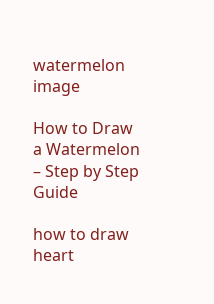watermelon image

How to Draw a Watermelon – Step by Step Guide

how to draw heart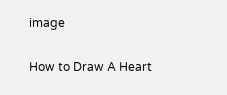image

How to Draw A Heart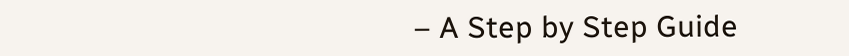– A Step by Step Guide